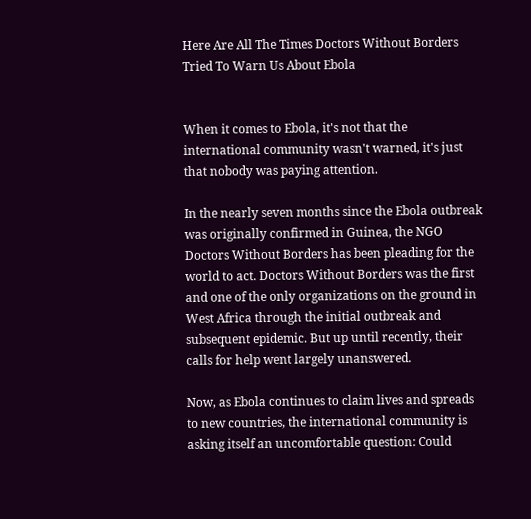Here Are All The Times Doctors Without Borders Tried To Warn Us About Ebola


When it comes to Ebola, it's not that the international community wasn't warned, it's just that nobody was paying attention.

In the nearly seven months since the Ebola outbreak was originally confirmed in Guinea, the NGO Doctors Without Borders has been pleading for the world to act. Doctors Without Borders was the first and one of the only organizations on the ground in West Africa through the initial outbreak and subsequent epidemic. But up until recently, their calls for help went largely unanswered.

Now, as Ebola continues to claim lives and spreads to new countries, the international community is asking itself an uncomfortable question: Could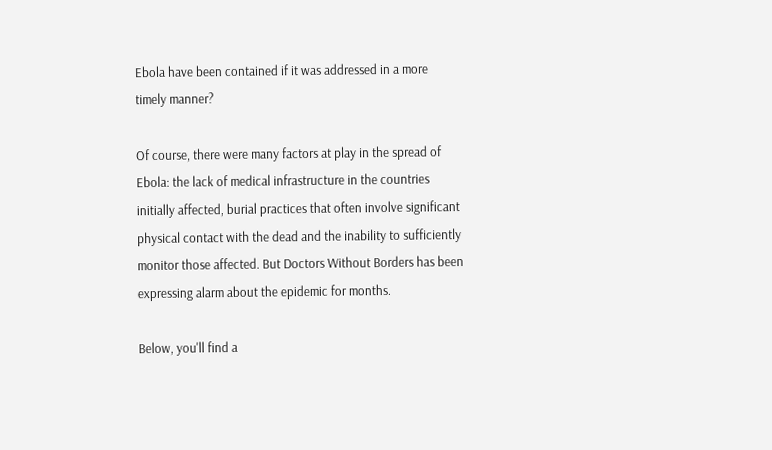Ebola have been contained if it was addressed in a more timely manner?

Of course, there were many factors at play in the spread of Ebola: the lack of medical infrastructure in the countries initially affected, burial practices that often involve significant physical contact with the dead and the inability to sufficiently monitor those affected. But Doctors Without Borders has been expressing alarm about the epidemic for months.

Below, you'll find a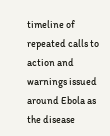timeline of repeated calls to action and warnings issued around Ebola as the disease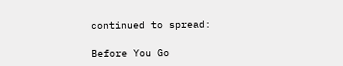continued to spread:

Before You Go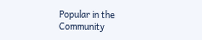Popular in the Community